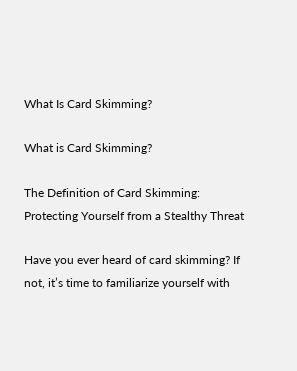What Is Card Skimming?

What is Card Skimming?

The Definition of Card Skimming: Protecting Yourself from a Stealthy Threat

Have you ever heard of card skimming? If not, it’s time to familiarize yourself with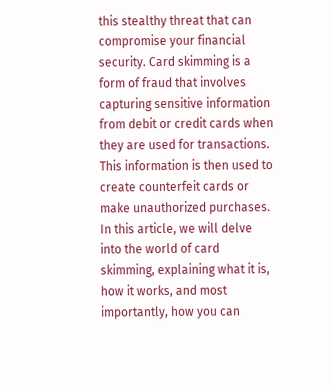this stealthy threat that can compromise your financial security. Card skimming is a form of fraud that involves capturing sensitive information from debit or credit cards when they are used for transactions. This information is then used to create counterfeit cards or make unauthorized purchases. In this article, we will delve into the world of card skimming, explaining what it is, how it works, and most importantly, how you can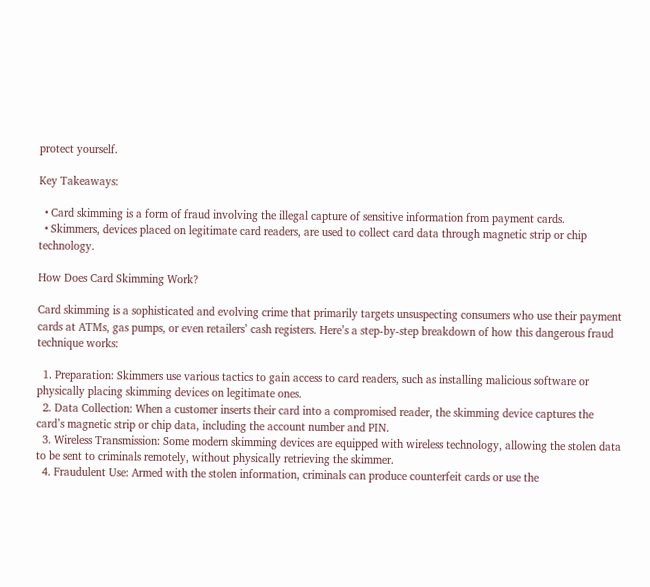protect yourself.

Key Takeaways:

  • Card skimming is a form of fraud involving the illegal capture of sensitive information from payment cards.
  • Skimmers, devices placed on legitimate card readers, are used to collect card data through magnetic strip or chip technology.

How Does Card Skimming Work?

Card skimming is a sophisticated and evolving crime that primarily targets unsuspecting consumers who use their payment cards at ATMs, gas pumps, or even retailers’ cash registers. Here’s a step-by-step breakdown of how this dangerous fraud technique works:

  1. Preparation: Skimmers use various tactics to gain access to card readers, such as installing malicious software or physically placing skimming devices on legitimate ones.
  2. Data Collection: When a customer inserts their card into a compromised reader, the skimming device captures the card’s magnetic strip or chip data, including the account number and PIN.
  3. Wireless Transmission: Some modern skimming devices are equipped with wireless technology, allowing the stolen data to be sent to criminals remotely, without physically retrieving the skimmer.
  4. Fraudulent Use: Armed with the stolen information, criminals can produce counterfeit cards or use the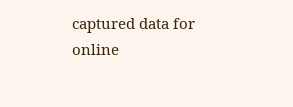captured data for online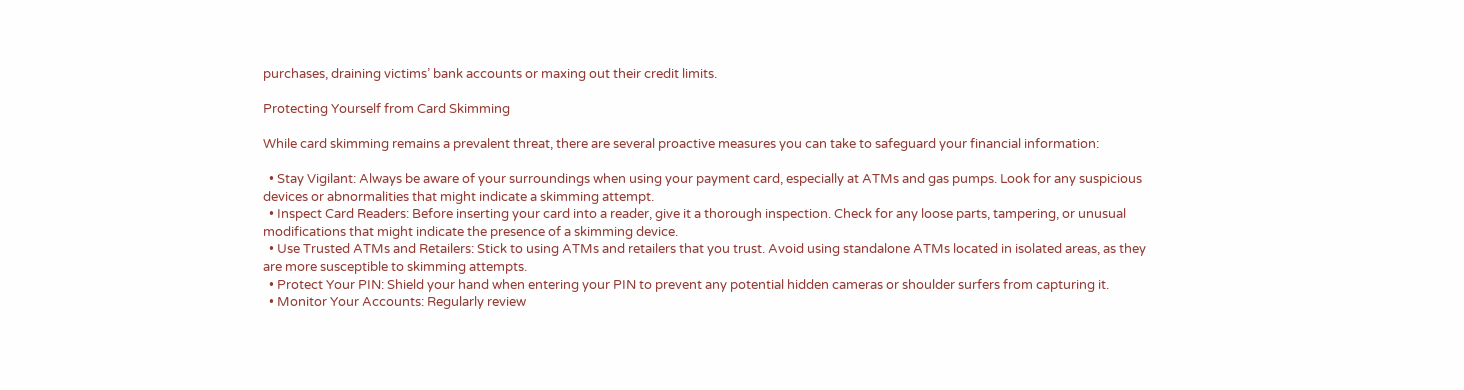purchases, draining victims’ bank accounts or maxing out their credit limits.

Protecting Yourself from Card Skimming

While card skimming remains a prevalent threat, there are several proactive measures you can take to safeguard your financial information:

  • Stay Vigilant: Always be aware of your surroundings when using your payment card, especially at ATMs and gas pumps. Look for any suspicious devices or abnormalities that might indicate a skimming attempt.
  • Inspect Card Readers: Before inserting your card into a reader, give it a thorough inspection. Check for any loose parts, tampering, or unusual modifications that might indicate the presence of a skimming device.
  • Use Trusted ATMs and Retailers: Stick to using ATMs and retailers that you trust. Avoid using standalone ATMs located in isolated areas, as they are more susceptible to skimming attempts.
  • Protect Your PIN: Shield your hand when entering your PIN to prevent any potential hidden cameras or shoulder surfers from capturing it.
  • Monitor Your Accounts: Regularly review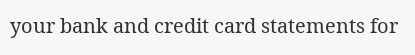your bank and credit card statements for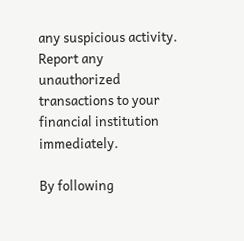any suspicious activity. Report any unauthorized transactions to your financial institution immediately.

By following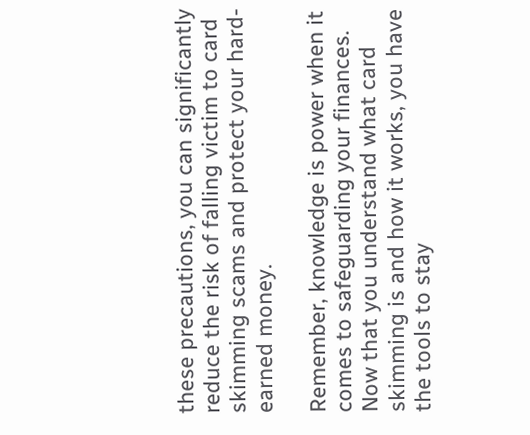these precautions, you can significantly reduce the risk of falling victim to card skimming scams and protect your hard-earned money.

Remember, knowledge is power when it comes to safeguarding your finances. Now that you understand what card skimming is and how it works, you have the tools to stay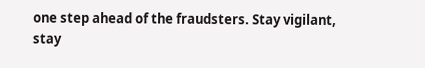one step ahead of the fraudsters. Stay vigilant, stay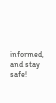informed, and stay safe!